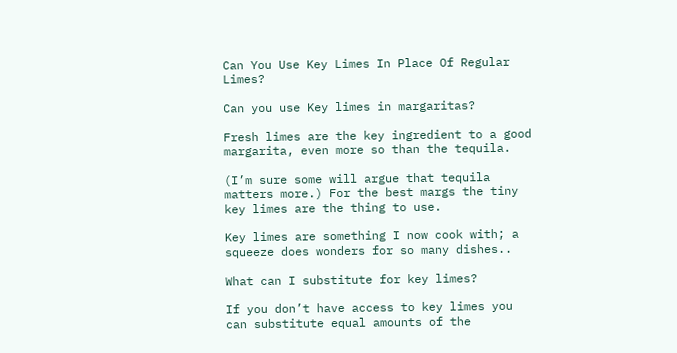Can You Use Key Limes In Place Of Regular Limes?

Can you use Key limes in margaritas?

Fresh limes are the key ingredient to a good margarita, even more so than the tequila.

(I’m sure some will argue that tequila matters more.) For the best margs the tiny key limes are the thing to use.

Key limes are something I now cook with; a squeeze does wonders for so many dishes..

What can I substitute for key limes?

If you don’t have access to key limes you can substitute equal amounts of the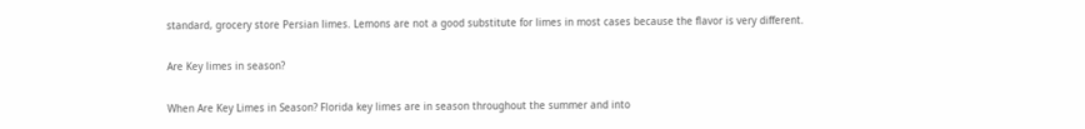standard, grocery store Persian limes. Lemons are not a good substitute for limes in most cases because the flavor is very different.

Are Key limes in season?

When Are Key Limes in Season? Florida key limes are in season throughout the summer and into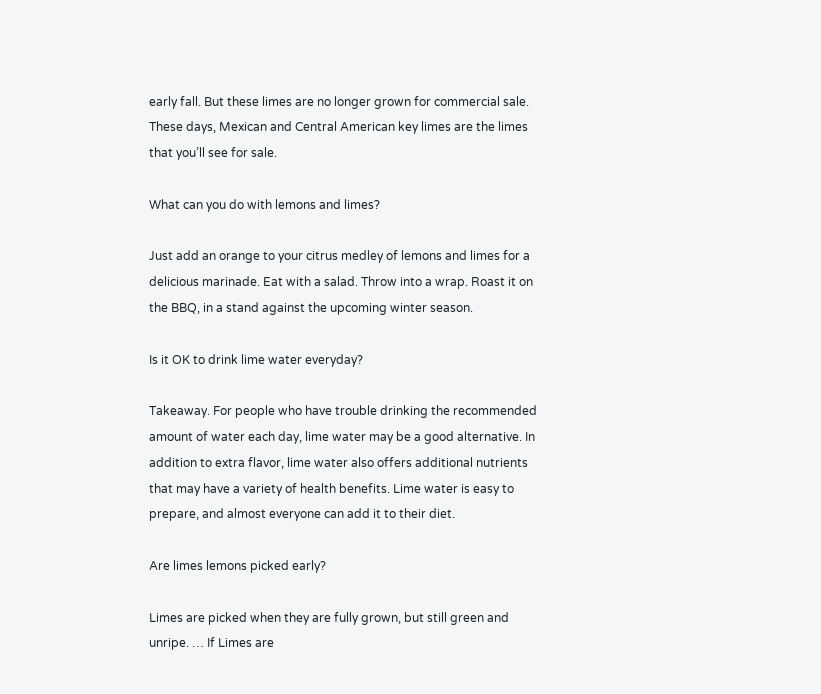early fall. But these limes are no longer grown for commercial sale. These days, Mexican and Central American key limes are the limes that you’ll see for sale.

What can you do with lemons and limes?

Just add an orange to your citrus medley of lemons and limes for a delicious marinade. Eat with a salad. Throw into a wrap. Roast it on the BBQ, in a stand against the upcoming winter season.

Is it OK to drink lime water everyday?

Takeaway. For people who have trouble drinking the recommended amount of water each day, lime water may be a good alternative. In addition to extra flavor, lime water also offers additional nutrients that may have a variety of health benefits. Lime water is easy to prepare, and almost everyone can add it to their diet.

Are limes lemons picked early?

Limes are picked when they are fully grown, but still green and unripe. … If Limes are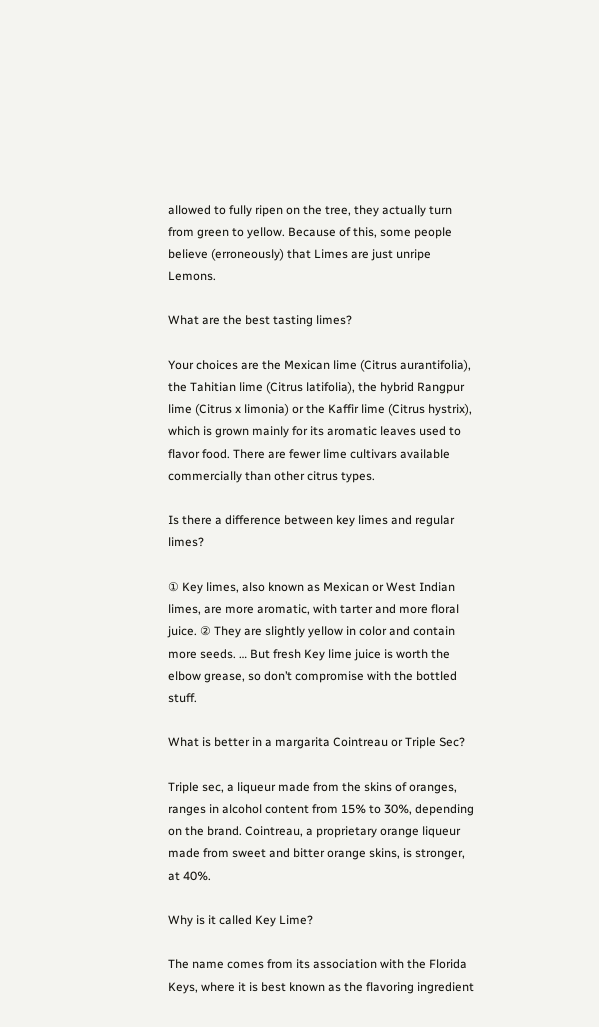allowed to fully ripen on the tree, they actually turn from green to yellow. Because of this, some people believe (erroneously) that Limes are just unripe Lemons.

What are the best tasting limes?

Your choices are the Mexican lime (Citrus aurantifolia), the Tahitian lime (Citrus latifolia), the hybrid Rangpur lime (Citrus x limonia) or the Kaffir lime (Citrus hystrix), which is grown mainly for its aromatic leaves used to flavor food. There are fewer lime cultivars available commercially than other citrus types.

Is there a difference between key limes and regular limes?

① Key limes, also known as Mexican or West Indian limes, are more aromatic, with tarter and more floral juice. ② They are slightly yellow in color and contain more seeds. … But fresh Key lime juice is worth the elbow grease, so don’t compromise with the bottled stuff.

What is better in a margarita Cointreau or Triple Sec?

Triple sec, a liqueur made from the skins of oranges, ranges in alcohol content from 15% to 30%, depending on the brand. Cointreau, a proprietary orange liqueur made from sweet and bitter orange skins, is stronger, at 40%.

Why is it called Key Lime?

The name comes from its association with the Florida Keys, where it is best known as the flavoring ingredient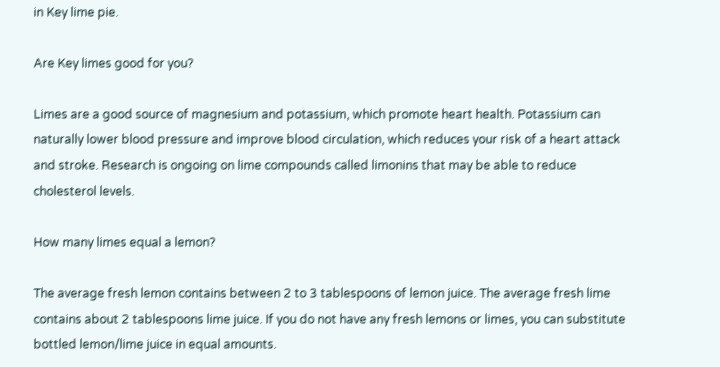in Key lime pie.

Are Key limes good for you?

Limes are a good source of magnesium and potassium, which promote heart health. Potassium can naturally lower blood pressure and improve blood circulation, which reduces your risk of a heart attack and stroke. Research is ongoing on lime compounds called limonins that may be able to reduce cholesterol levels.

How many limes equal a lemon?

The average fresh lemon contains between 2 to 3 tablespoons of lemon juice. The average fresh lime contains about 2 tablespoons lime juice. If you do not have any fresh lemons or limes, you can substitute bottled lemon/lime juice in equal amounts.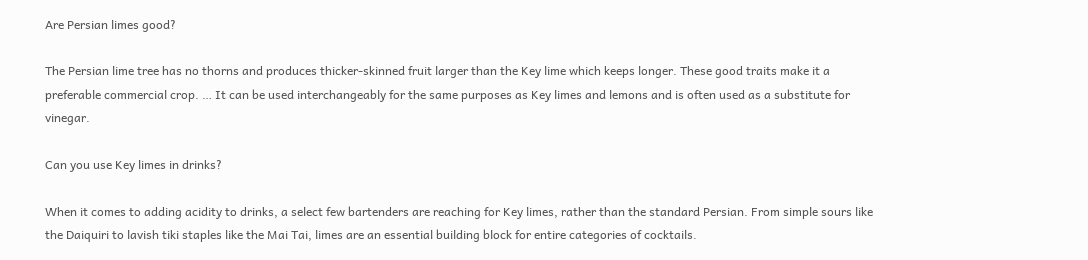Are Persian limes good?

The Persian lime tree has no thorns and produces thicker-skinned fruit larger than the Key lime which keeps longer. These good traits make it a preferable commercial crop. … It can be used interchangeably for the same purposes as Key limes and lemons and is often used as a substitute for vinegar.

Can you use Key limes in drinks?

When it comes to adding acidity to drinks, a select few bartenders are reaching for Key limes, rather than the standard Persian. From simple sours like the Daiquiri to lavish tiki staples like the Mai Tai, limes are an essential building block for entire categories of cocktails.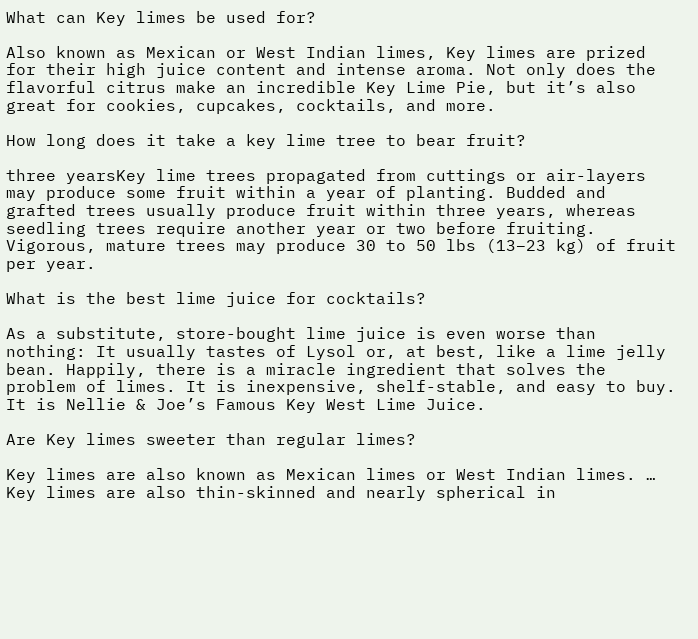What can Key limes be used for?

Also known as Mexican or West Indian limes, Key limes are prized for their high juice content and intense aroma. Not only does the flavorful citrus make an incredible Key Lime Pie, but it’s also great for cookies, cupcakes, cocktails, and more.

How long does it take a key lime tree to bear fruit?

three yearsKey lime trees propagated from cuttings or air-layers may produce some fruit within a year of planting. Budded and grafted trees usually produce fruit within three years, whereas seedling trees require another year or two before fruiting. Vigorous, mature trees may produce 30 to 50 lbs (13–23 kg) of fruit per year.

What is the best lime juice for cocktails?

As a substitute, store-bought lime juice is even worse than nothing: It usually tastes of Lysol or, at best, like a lime jelly bean. Happily, there is a miracle ingredient that solves the problem of limes. It is inexpensive, shelf-stable, and easy to buy. It is Nellie & Joe’s Famous Key West Lime Juice.

Are Key limes sweeter than regular limes?

Key limes are also known as Mexican limes or West Indian limes. … Key limes are also thin-skinned and nearly spherical in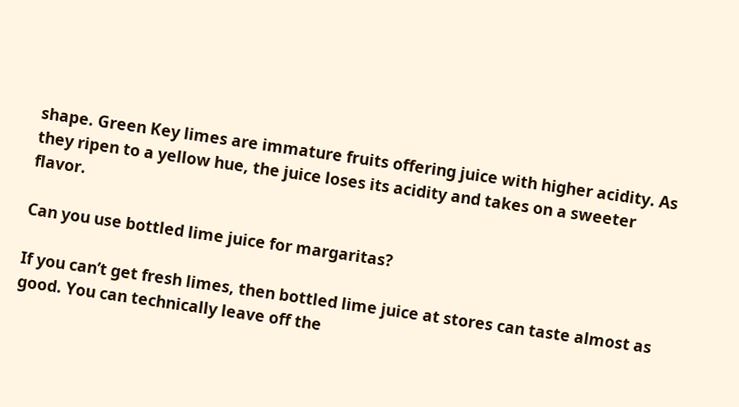shape. Green Key limes are immature fruits offering juice with higher acidity. As they ripen to a yellow hue, the juice loses its acidity and takes on a sweeter flavor.

Can you use bottled lime juice for margaritas?

If you can’t get fresh limes, then bottled lime juice at stores can taste almost as good. You can technically leave off the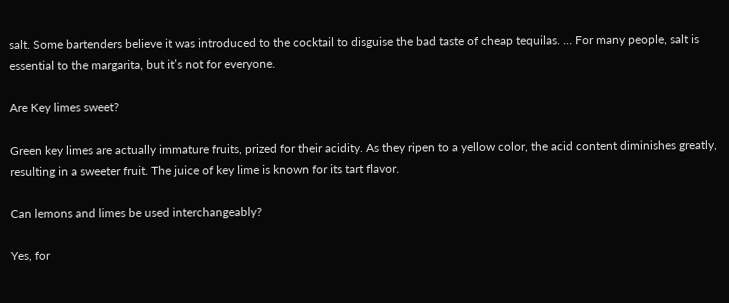salt. Some bartenders believe it was introduced to the cocktail to disguise the bad taste of cheap tequilas. … For many people, salt is essential to the margarita, but it’s not for everyone.

Are Key limes sweet?

Green key limes are actually immature fruits, prized for their acidity. As they ripen to a yellow color, the acid content diminishes greatly, resulting in a sweeter fruit. The juice of key lime is known for its tart flavor.

Can lemons and limes be used interchangeably?

Yes, for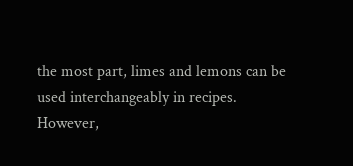the most part, limes and lemons can be used interchangeably in recipes. However,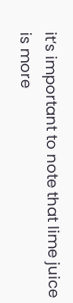it’s important to note that lime juice is more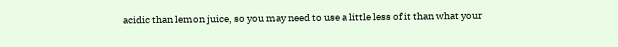acidic than lemon juice, so you may need to use a little less of it than what your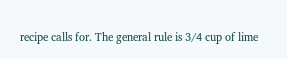recipe calls for. The general rule is 3/4 cup of lime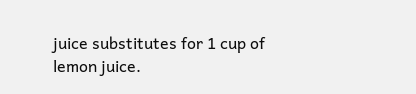juice substitutes for 1 cup of lemon juice.